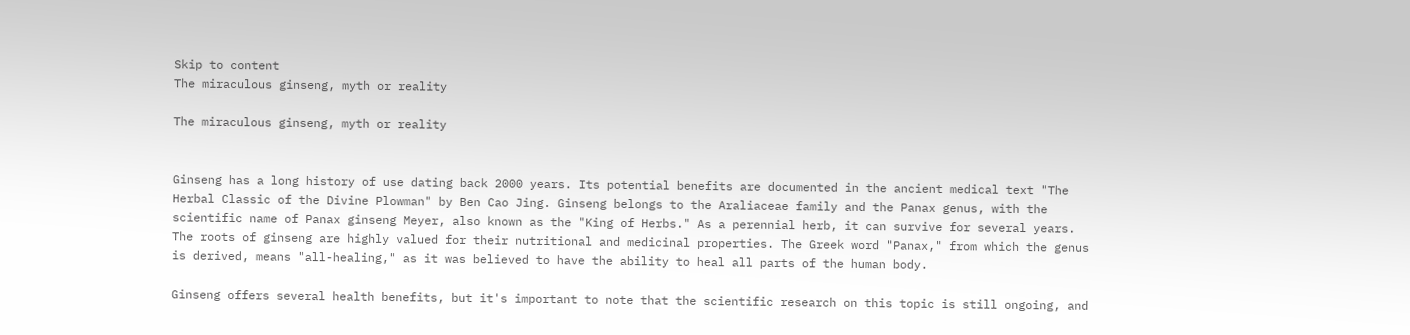Skip to content
The miraculous ginseng, myth or reality

The miraculous ginseng, myth or reality


Ginseng has a long history of use dating back 2000 years. Its potential benefits are documented in the ancient medical text "The Herbal Classic of the Divine Plowman" by Ben Cao Jing. Ginseng belongs to the Araliaceae family and the Panax genus, with the scientific name of Panax ginseng Meyer, also known as the "King of Herbs." As a perennial herb, it can survive for several years. The roots of ginseng are highly valued for their nutritional and medicinal properties. The Greek word "Panax," from which the genus is derived, means "all-healing," as it was believed to have the ability to heal all parts of the human body.

Ginseng offers several health benefits, but it's important to note that the scientific research on this topic is still ongoing, and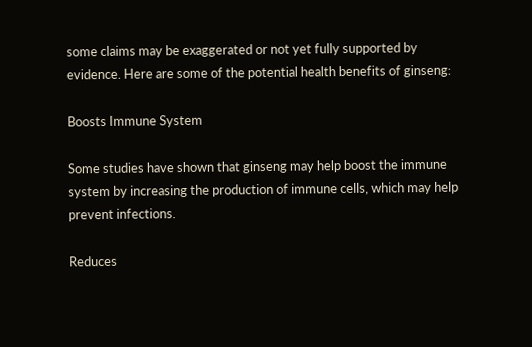some claims may be exaggerated or not yet fully supported by evidence. Here are some of the potential health benefits of ginseng:

Boosts Immune System

Some studies have shown that ginseng may help boost the immune system by increasing the production of immune cells, which may help prevent infections.

Reduces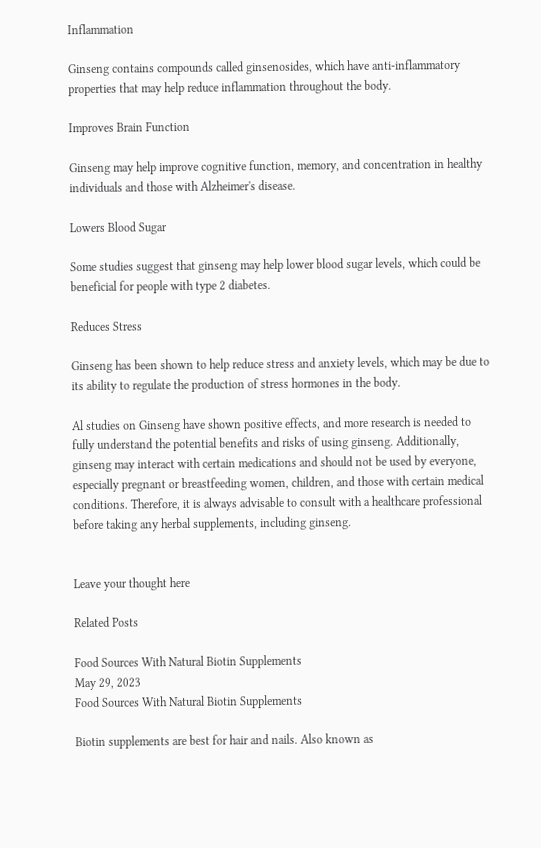Inflammation

Ginseng contains compounds called ginsenosides, which have anti-inflammatory properties that may help reduce inflammation throughout the body.

Improves Brain Function

Ginseng may help improve cognitive function, memory, and concentration in healthy individuals and those with Alzheimer's disease.

Lowers Blood Sugar

Some studies suggest that ginseng may help lower blood sugar levels, which could be beneficial for people with type 2 diabetes.

Reduces Stress

Ginseng has been shown to help reduce stress and anxiety levels, which may be due to its ability to regulate the production of stress hormones in the body.

Al studies on Ginseng have shown positive effects, and more research is needed to fully understand the potential benefits and risks of using ginseng. Additionally, ginseng may interact with certain medications and should not be used by everyone, especially pregnant or breastfeeding women, children, and those with certain medical conditions. Therefore, it is always advisable to consult with a healthcare professional before taking any herbal supplements, including ginseng.


Leave your thought here

Related Posts

Food Sources With Natural Biotin Supplements
May 29, 2023
Food Sources With Natural Biotin Supplements

Biotin supplements are best for hair and nails. Also known as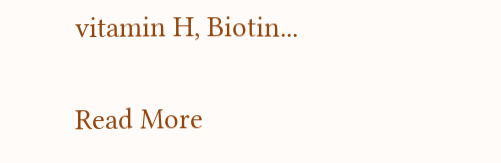vitamin H, Biotin...

Read More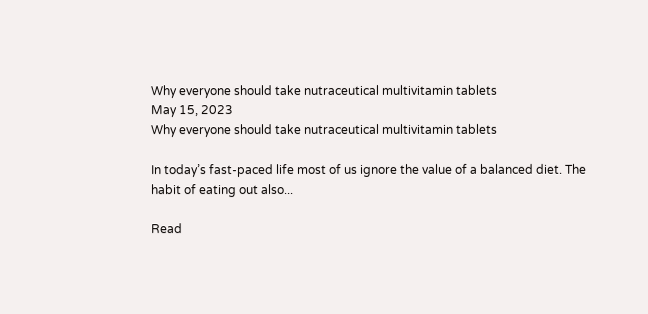Why everyone should take nutraceutical multivitamin tablets
May 15, 2023
Why everyone should take nutraceutical multivitamin tablets

In today’s fast-paced life most of us ignore the value of a balanced diet. The habit of eating out also...

Read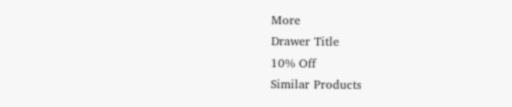More
Drawer Title
10% Off
Similar Products